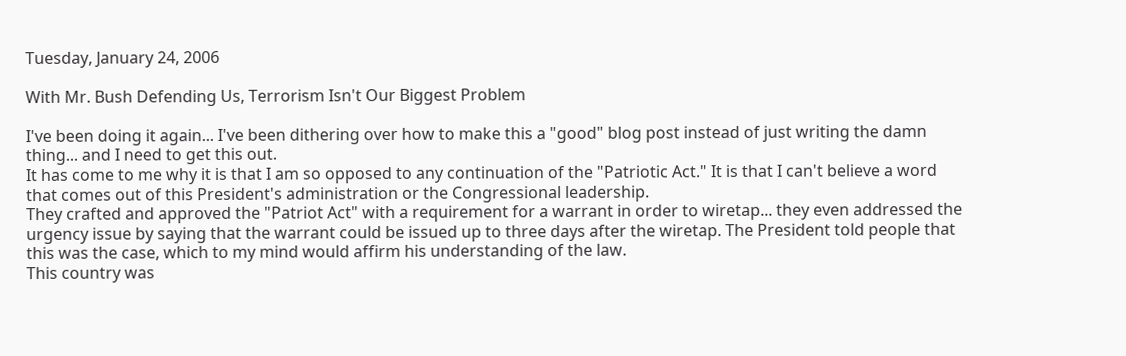Tuesday, January 24, 2006

With Mr. Bush Defending Us, Terrorism Isn't Our Biggest Problem

I've been doing it again... I've been dithering over how to make this a "good" blog post instead of just writing the damn thing... and I need to get this out.
It has come to me why it is that I am so opposed to any continuation of the "Patriotic Act." It is that I can't believe a word that comes out of this President's administration or the Congressional leadership.
They crafted and approved the "Patriot Act" with a requirement for a warrant in order to wiretap... they even addressed the urgency issue by saying that the warrant could be issued up to three days after the wiretap. The President told people that this was the case, which to my mind would affirm his understanding of the law.
This country was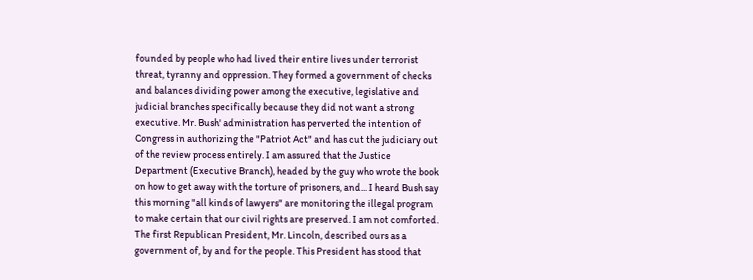founded by people who had lived their entire lives under terrorist threat, tyranny and oppression. They formed a government of checks and balances dividing power among the executive, legislative and judicial branches specifically because they did not want a strong executive. Mr. Bush' administration has perverted the intention of Congress in authorizing the "Patriot Act" and has cut the judiciary out of the review process entirely. I am assured that the Justice Department (Executive Branch), headed by the guy who wrote the book on how to get away with the torture of prisoners, and... I heard Bush say this morning "all kinds of lawyers" are monitoring the illegal program to make certain that our civil rights are preserved. I am not comforted.
The first Republican President, Mr. Lincoln, described ours as a government of, by and for the people. This President has stood that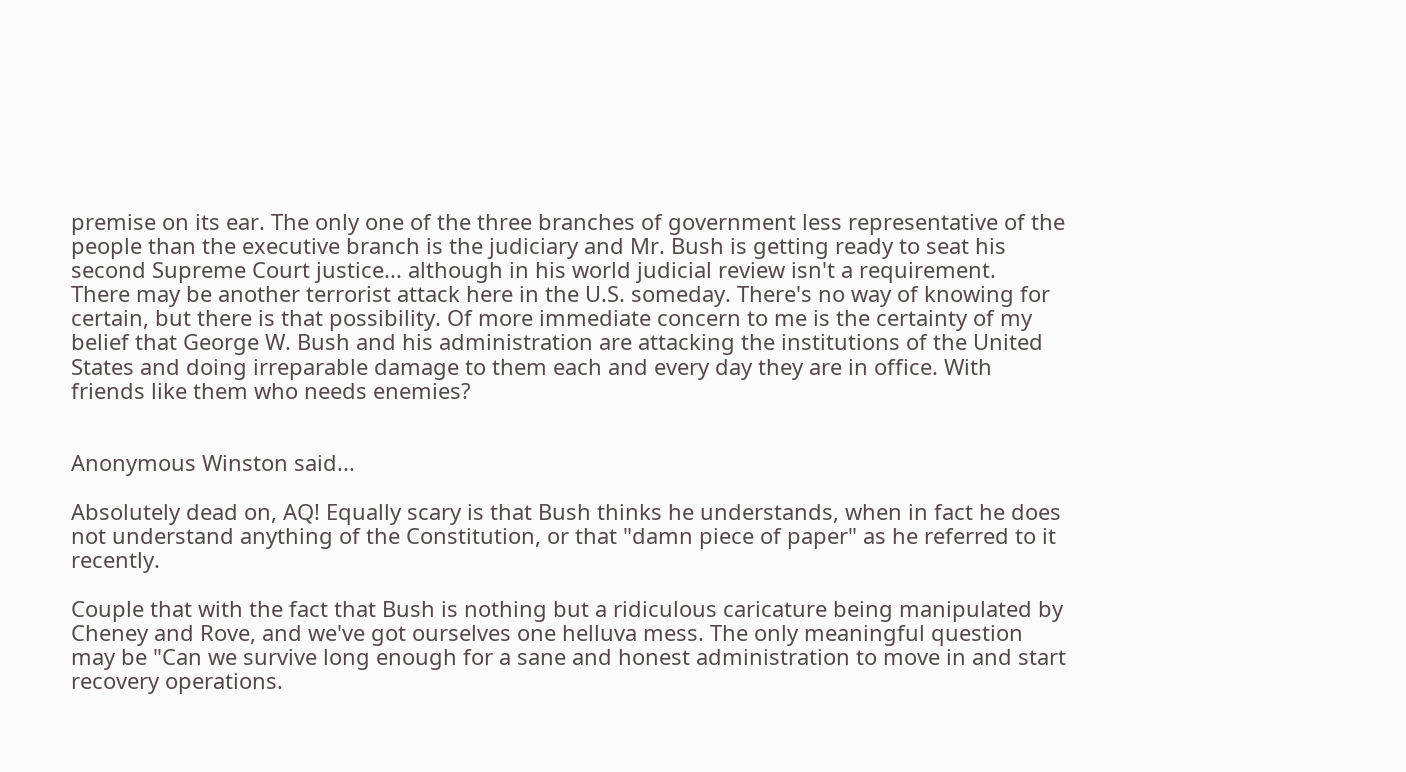premise on its ear. The only one of the three branches of government less representative of the people than the executive branch is the judiciary and Mr. Bush is getting ready to seat his second Supreme Court justice... although in his world judicial review isn't a requirement.
There may be another terrorist attack here in the U.S. someday. There's no way of knowing for certain, but there is that possibility. Of more immediate concern to me is the certainty of my belief that George W. Bush and his administration are attacking the institutions of the United States and doing irreparable damage to them each and every day they are in office. With friends like them who needs enemies?


Anonymous Winston said...

Absolutely dead on, AQ! Equally scary is that Bush thinks he understands, when in fact he does not understand anything of the Constitution, or that "damn piece of paper" as he referred to it recently.

Couple that with the fact that Bush is nothing but a ridiculous caricature being manipulated by Cheney and Rove, and we've got ourselves one helluva mess. The only meaningful question may be "Can we survive long enough for a sane and honest administration to move in and start recovery operations.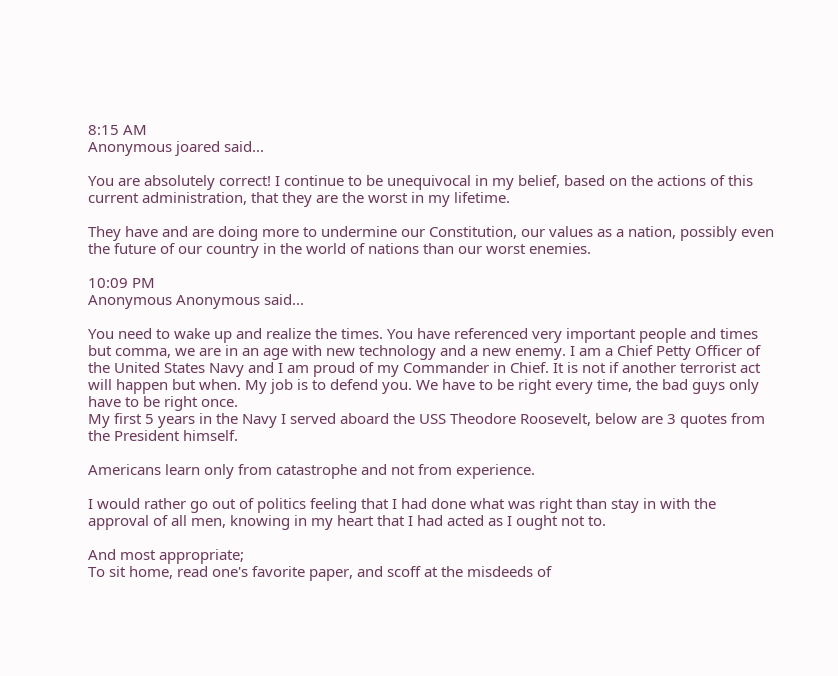8:15 AM
Anonymous joared said...

You are absolutely correct! I continue to be unequivocal in my belief, based on the actions of this current administration, that they are the worst in my lifetime.

They have and are doing more to undermine our Constitution, our values as a nation, possibly even the future of our country in the world of nations than our worst enemies.

10:09 PM
Anonymous Anonymous said...

You need to wake up and realize the times. You have referenced very important people and times but comma, we are in an age with new technology and a new enemy. I am a Chief Petty Officer of the United States Navy and I am proud of my Commander in Chief. It is not if another terrorist act will happen but when. My job is to defend you. We have to be right every time, the bad guys only have to be right once.
My first 5 years in the Navy I served aboard the USS Theodore Roosevelt, below are 3 quotes from the President himself.

Americans learn only from catastrophe and not from experience.

I would rather go out of politics feeling that I had done what was right than stay in with the approval of all men, knowing in my heart that I had acted as I ought not to.

And most appropriate;
To sit home, read one's favorite paper, and scoff at the misdeeds of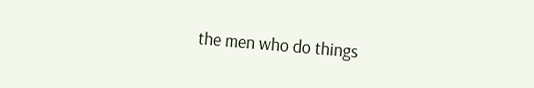the men who do things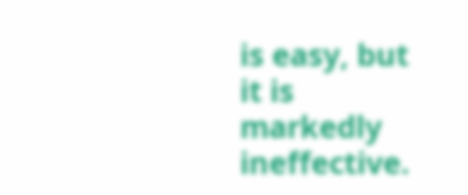is easy, but it is markedly ineffective.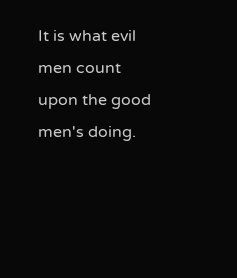It is what evil men count upon the good men's doing.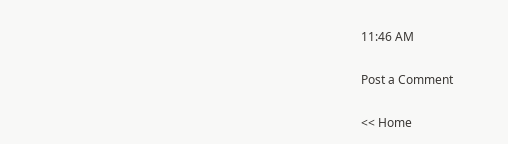11:46 AM

Post a Comment

<< Home